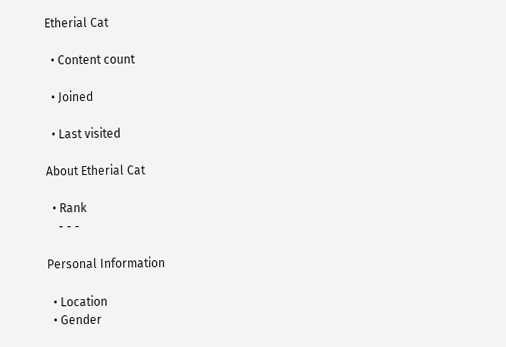Etherial Cat

  • Content count

  • Joined

  • Last visited

About Etherial Cat

  • Rank
    - - -

Personal Information

  • Location
  • Gender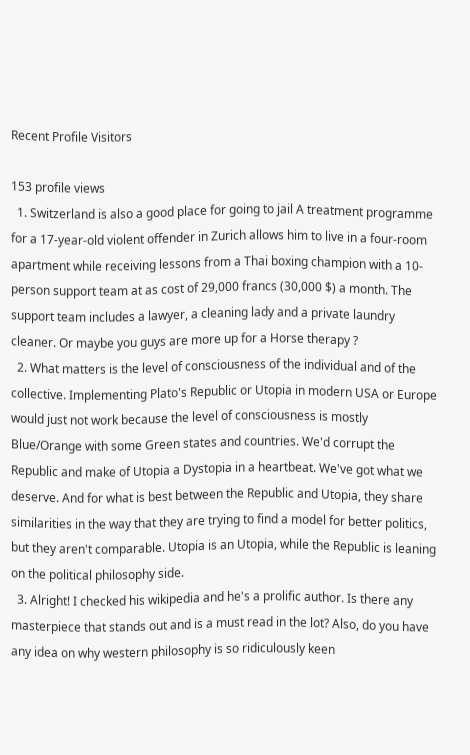Recent Profile Visitors

153 profile views
  1. Switzerland is also a good place for going to jail A treatment programme for a 17-year-old violent offender in Zurich allows him to live in a four-room apartment while receiving lessons from a Thai boxing champion with a 10-person support team at as cost of 29,000 francs (30,000 $) a month. The support team includes a lawyer, a cleaning lady and a private laundry cleaner. Or maybe you guys are more up for a Horse therapy ?
  2. What matters is the level of consciousness of the individual and of the collective. Implementing Plato's Republic or Utopia in modern USA or Europe would just not work because the level of consciousness is mostly Blue/Orange with some Green states and countries. We'd corrupt the Republic and make of Utopia a Dystopia in a heartbeat. We've got what we deserve. And for what is best between the Republic and Utopia, they share similarities in the way that they are trying to find a model for better politics, but they aren't comparable. Utopia is an Utopia, while the Republic is leaning on the political philosophy side.
  3. Alright! I checked his wikipedia and he's a prolific author. Is there any masterpiece that stands out and is a must read in the lot? Also, do you have any idea on why western philosophy is so ridiculously keen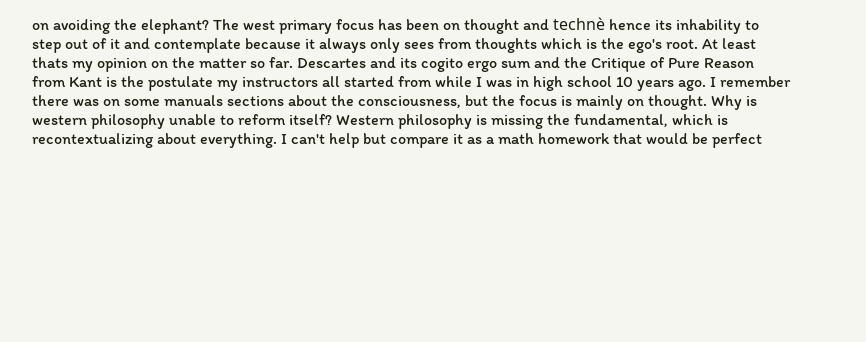on avoiding the elephant? The west primary focus has been on thought and technè hence its inhability to step out of it and contemplate because it always only sees from thoughts which is the ego's root. At least thats my opinion on the matter so far. Descartes and its cogito ergo sum and the Critique of Pure Reason from Kant is the postulate my instructors all started from while I was in high school 10 years ago. I remember there was on some manuals sections about the consciousness, but the focus is mainly on thought. Why is western philosophy unable to reform itself? Western philosophy is missing the fundamental, which is recontextualizing about everything. I can't help but compare it as a math homework that would be perfect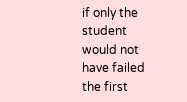if only the student would not have failed the first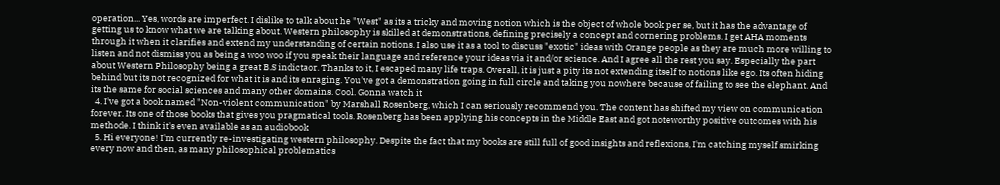operation... Yes, words are imperfect. I dislike to talk about he "West" as its a tricky and moving notion which is the object of whole book per se, but it has the advantage of getting us to know what we are talking about. Western philosophy is skilled at demonstrations, defining precisely a concept and cornering problems. I get AHA moments through it when it clarifies and extend my understanding of certain notions. I also use it as a tool to discuss "exotic" ideas with Orange people as they are much more willing to listen and not dismiss you as being a woo woo if you speak their language and reference your ideas via it and/or science. And I agree all the rest you say. Especially the part about Western Philosophy being a great B.S indictaor. Thanks to it, I escaped many life traps. Overall, it is just a pity its not extending itself to notions like ego. Its often hiding behind but its not recognized for what it is and its enraging. You've got a demonstration going in full circle and taking you nowhere because of failing to see the elephant. And its the same for social sciences and many other domains. Cool. Gonna watch it
  4. I've got a book named "Non-violent communication" by Marshall Rosenberg, which I can seriously recommend you. The content has shifted my view on communication forever. Its one of those books that gives you pragmatical tools. Rosenberg has been applying his concepts in the Middle East and got noteworthy positive outcomes with his methode. I think it's even available as an audiobook
  5. Hi everyone! I'm currently re-investigating western philosophy. Despite the fact that my books are still full of good insights and reflexions, I'm catching myself smirking every now and then, as many philosophical problematics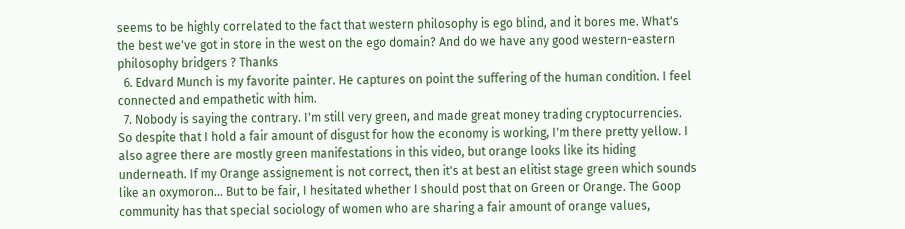seems to be highly correlated to the fact that western philosophy is ego blind, and it bores me. What's the best we've got in store in the west on the ego domain? And do we have any good western-eastern philosophy bridgers ? Thanks
  6. Edvard Munch is my favorite painter. He captures on point the suffering of the human condition. I feel connected and empathetic with him.
  7. Nobody is saying the contrary. I'm still very green, and made great money trading cryptocurrencies. So despite that I hold a fair amount of disgust for how the economy is working, I'm there pretty yellow. I also agree there are mostly green manifestations in this video, but orange looks like its hiding underneath. If my Orange assignement is not correct, then it's at best an elitist stage green which sounds like an oxymoron... But to be fair, I hesitated whether I should post that on Green or Orange. The Goop community has that special sociology of women who are sharing a fair amount of orange values,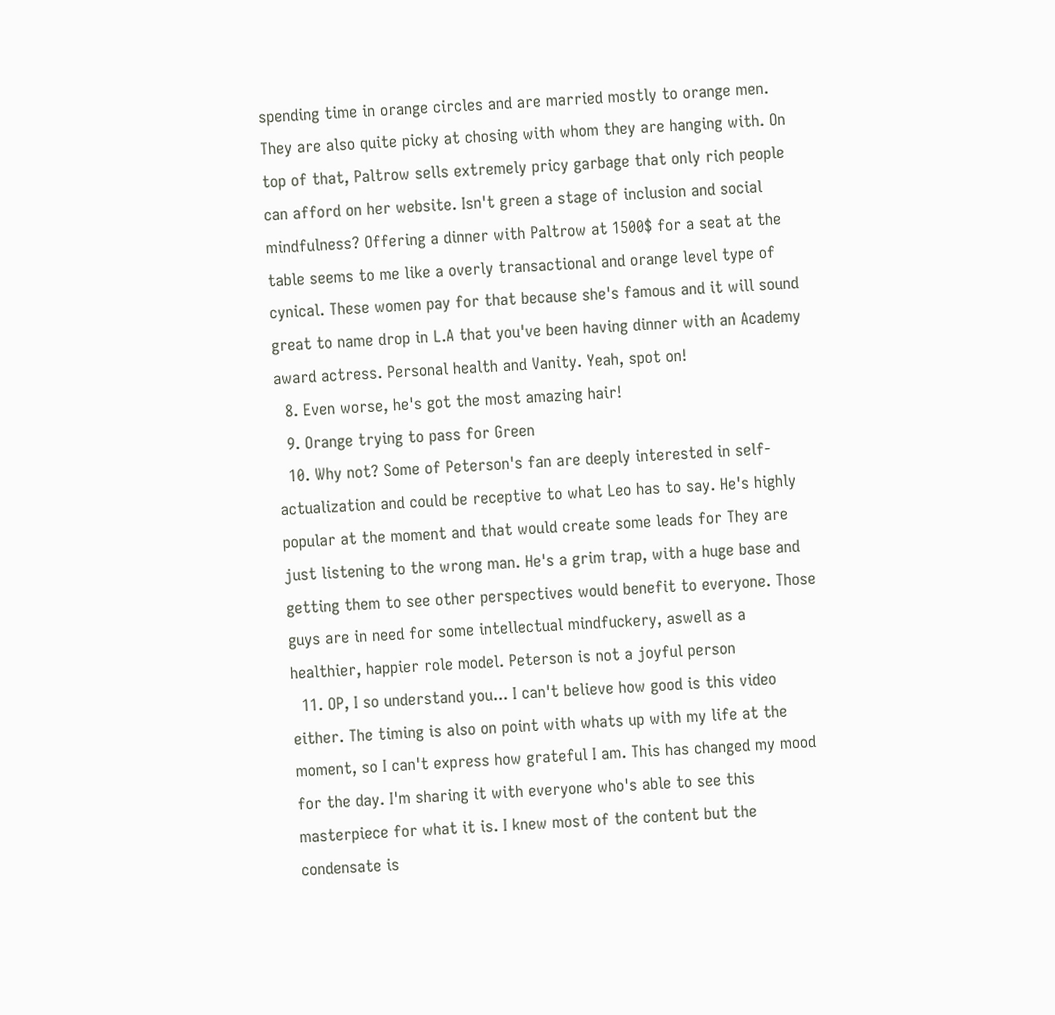spending time in orange circles and are married mostly to orange men. They are also quite picky at chosing with whom they are hanging with. On top of that, Paltrow sells extremely pricy garbage that only rich people can afford on her website. Isn't green a stage of inclusion and social mindfulness? Offering a dinner with Paltrow at 1500$ for a seat at the table seems to me like a overly transactional and orange level type of cynical. These women pay for that because she's famous and it will sound great to name drop in L.A that you've been having dinner with an Academy award actress. Personal health and Vanity. Yeah, spot on!
  8. Even worse, he's got the most amazing hair!
  9. Orange trying to pass for Green
  10. Why not? Some of Peterson's fan are deeply interested in self-actualization and could be receptive to what Leo has to say. He's highly popular at the moment and that would create some leads for They are just listening to the wrong man. He's a grim trap, with a huge base and getting them to see other perspectives would benefit to everyone. Those guys are in need for some intellectual mindfuckery, aswell as a healthier, happier role model. Peterson is not a joyful person
  11. OP, I so understand you... I can't believe how good is this video either. The timing is also on point with whats up with my life at the moment, so I can't express how grateful I am. This has changed my mood for the day. I'm sharing it with everyone who's able to see this masterpiece for what it is. I knew most of the content but the condensate is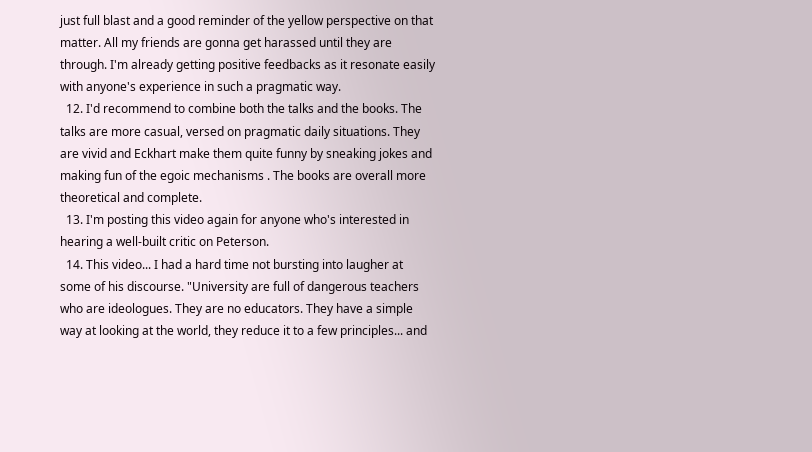just full blast and a good reminder of the yellow perspective on that matter. All my friends are gonna get harassed until they are through. I'm already getting positive feedbacks as it resonate easily with anyone's experience in such a pragmatic way.
  12. I'd recommend to combine both the talks and the books. The talks are more casual, versed on pragmatic daily situations. They are vivid and Eckhart make them quite funny by sneaking jokes and making fun of the egoic mechanisms . The books are overall more theoretical and complete.
  13. I'm posting this video again for anyone who's interested in hearing a well-built critic on Peterson.
  14. This video... I had a hard time not bursting into laugher at some of his discourse. "University are full of dangerous teachers who are ideologues. They are no educators. They have a simple way at looking at the world, they reduce it to a few principles... and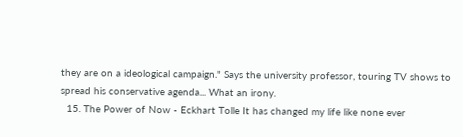they are on a ideological campaign." Says the university professor, touring TV shows to spread his conservative agenda... What an irony.
  15. The Power of Now - Eckhart Tolle It has changed my life like none ever